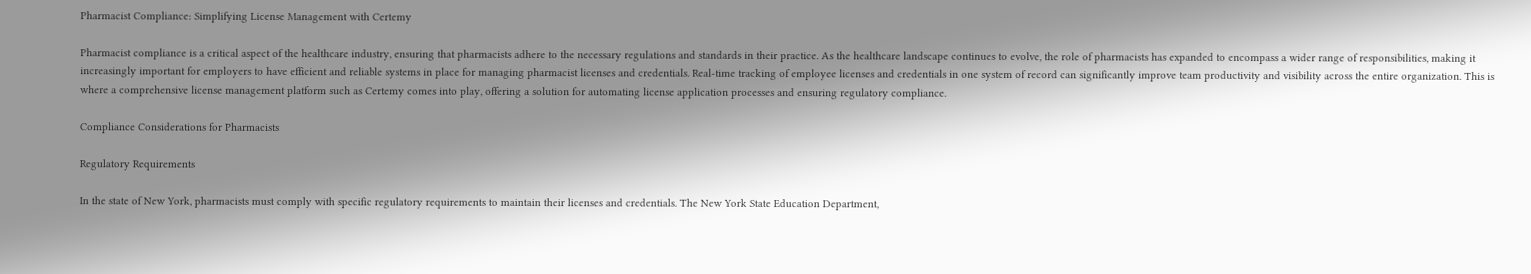Pharmacist Compliance: Simplifying License Management with Certemy

Pharmacist compliance is a critical aspect of the healthcare industry, ensuring that pharmacists adhere to the necessary regulations and standards in their practice. As the healthcare landscape continues to evolve, the role of pharmacists has expanded to encompass a wider range of responsibilities, making it increasingly important for employers to have efficient and reliable systems in place for managing pharmacist licenses and credentials. Real-time tracking of employee licenses and credentials in one system of record can significantly improve team productivity and visibility across the entire organization. This is where a comprehensive license management platform such as Certemy comes into play, offering a solution for automating license application processes and ensuring regulatory compliance.

Compliance Considerations for Pharmacists

Regulatory Requirements

In the state of New York, pharmacists must comply with specific regulatory requirements to maintain their licenses and credentials. The New York State Education Department,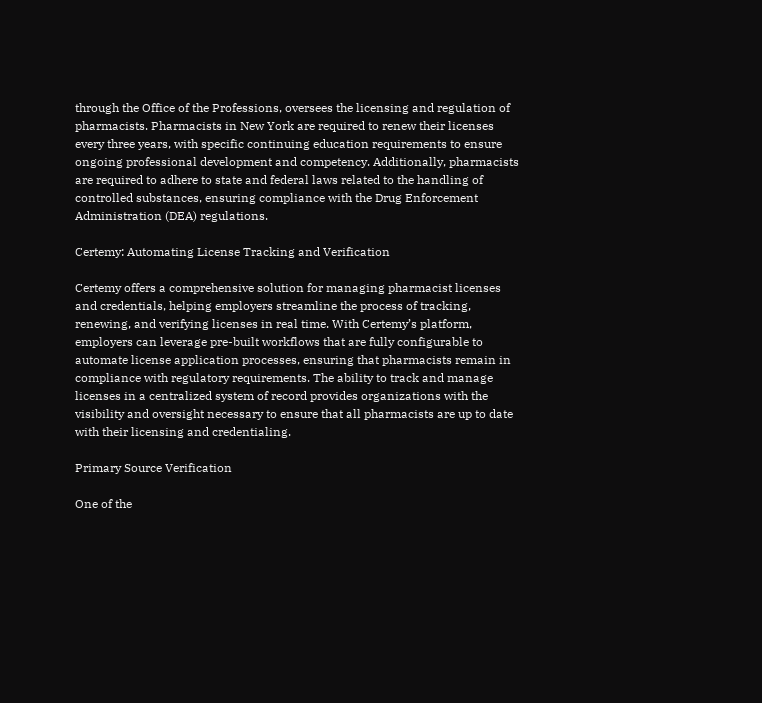through the Office of the Professions, oversees the licensing and regulation of pharmacists. Pharmacists in New York are required to renew their licenses every three years, with specific continuing education requirements to ensure ongoing professional development and competency. Additionally, pharmacists are required to adhere to state and federal laws related to the handling of controlled substances, ensuring compliance with the Drug Enforcement Administration (DEA) regulations.

Certemy: Automating License Tracking and Verification

Certemy offers a comprehensive solution for managing pharmacist licenses and credentials, helping employers streamline the process of tracking, renewing, and verifying licenses in real time. With Certemy’s platform, employers can leverage pre-built workflows that are fully configurable to automate license application processes, ensuring that pharmacists remain in compliance with regulatory requirements. The ability to track and manage licenses in a centralized system of record provides organizations with the visibility and oversight necessary to ensure that all pharmacists are up to date with their licensing and credentialing.

Primary Source Verification

One of the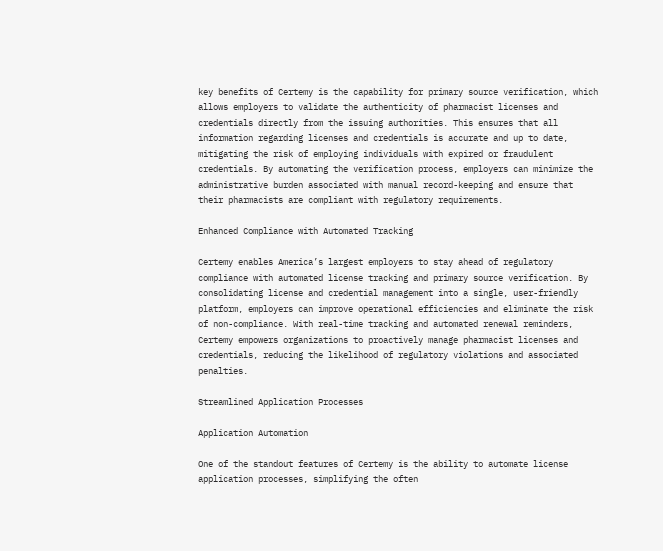key benefits of Certemy is the capability for primary source verification, which allows employers to validate the authenticity of pharmacist licenses and credentials directly from the issuing authorities. This ensures that all information regarding licenses and credentials is accurate and up to date, mitigating the risk of employing individuals with expired or fraudulent credentials. By automating the verification process, employers can minimize the administrative burden associated with manual record-keeping and ensure that their pharmacists are compliant with regulatory requirements.

Enhanced Compliance with Automated Tracking

Certemy enables America’s largest employers to stay ahead of regulatory compliance with automated license tracking and primary source verification. By consolidating license and credential management into a single, user-friendly platform, employers can improve operational efficiencies and eliminate the risk of non-compliance. With real-time tracking and automated renewal reminders, Certemy empowers organizations to proactively manage pharmacist licenses and credentials, reducing the likelihood of regulatory violations and associated penalties.

Streamlined Application Processes

Application Automation

One of the standout features of Certemy is the ability to automate license application processes, simplifying the often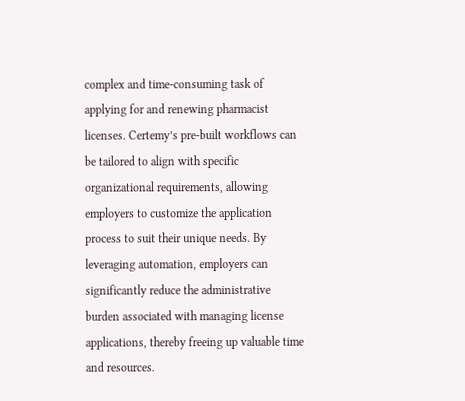complex and time-consuming task of applying for and renewing pharmacist licenses. Certemy’s pre-built workflows can be tailored to align with specific organizational requirements, allowing employers to customize the application process to suit their unique needs. By leveraging automation, employers can significantly reduce the administrative burden associated with managing license applications, thereby freeing up valuable time and resources.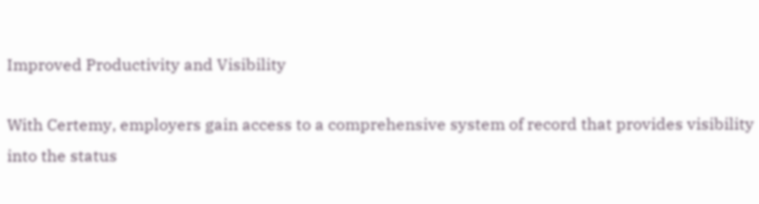Improved Productivity and Visibility

With Certemy, employers gain access to a comprehensive system of record that provides visibility into the status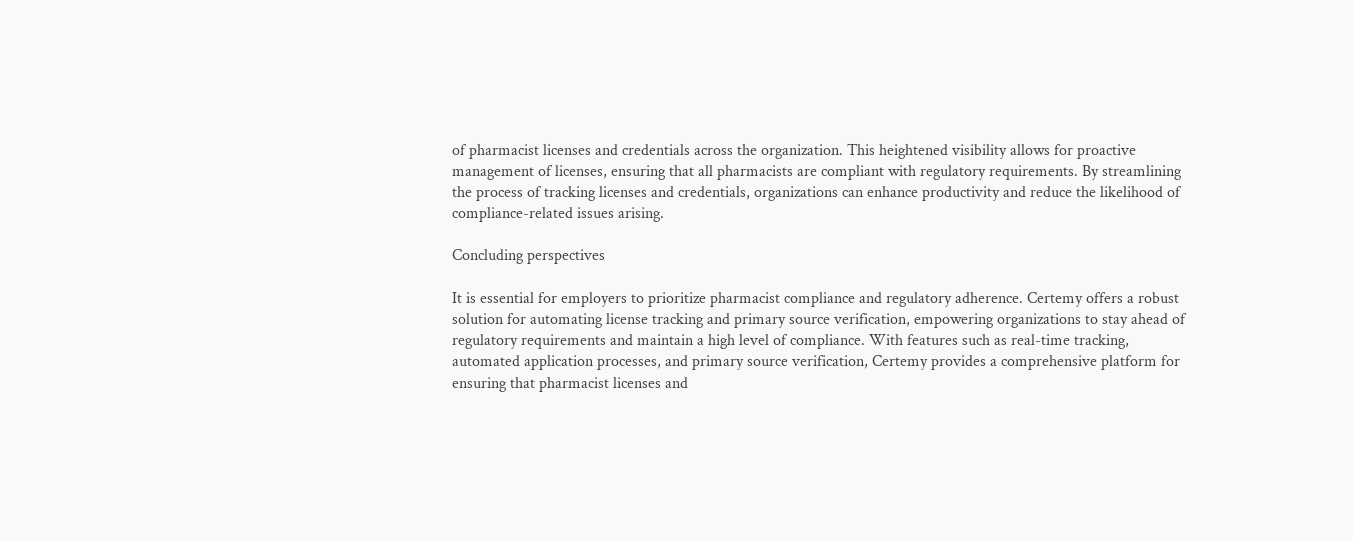of pharmacist licenses and credentials across the organization. This heightened visibility allows for proactive management of licenses, ensuring that all pharmacists are compliant with regulatory requirements. By streamlining the process of tracking licenses and credentials, organizations can enhance productivity and reduce the likelihood of compliance-related issues arising.

Concluding perspectives

It is essential for employers to prioritize pharmacist compliance and regulatory adherence. Certemy offers a robust solution for automating license tracking and primary source verification, empowering organizations to stay ahead of regulatory requirements and maintain a high level of compliance. With features such as real-time tracking, automated application processes, and primary source verification, Certemy provides a comprehensive platform for ensuring that pharmacist licenses and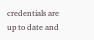credentials are up to date and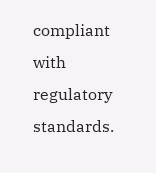compliant with regulatory standards.